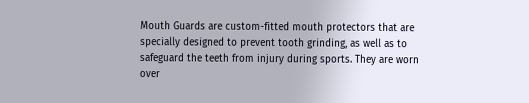Mouth Guards are custom-fitted mouth protectors that are specially designed to prevent tooth grinding, as well as to safeguard the teeth from injury during sports. They are worn over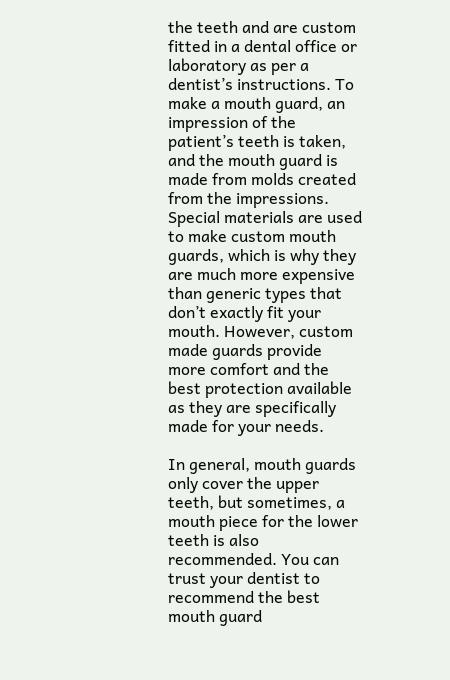the teeth and are custom fitted in a dental office or laboratory as per a dentist’s instructions. To make a mouth guard, an impression of the patient’s teeth is taken, and the mouth guard is made from molds created from the impressions. Special materials are used to make custom mouth guards, which is why they are much more expensive than generic types that don’t exactly fit your mouth. However, custom made guards provide more comfort and the best protection available as they are specifically made for your needs.

In general, mouth guards only cover the upper teeth, but sometimes, a mouth piece for the lower teeth is also recommended. You can trust your dentist to recommend the best mouth guard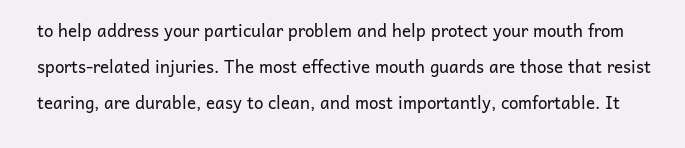to help address your particular problem and help protect your mouth from sports-related injuries. The most effective mouth guards are those that resist tearing, are durable, easy to clean, and most importantly, comfortable. It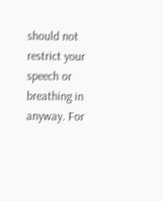should not restrict your speech or breathing in anyway. For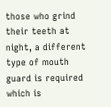those who grind their teeth at night, a different type of mouth guard is required which is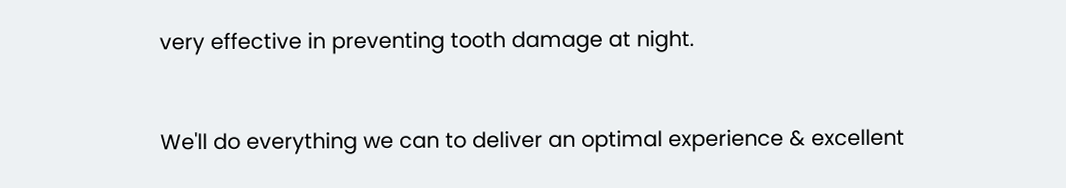very effective in preventing tooth damage at night.


We'll do everything we can to deliver an optimal experience & excellent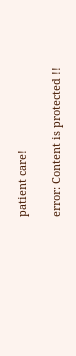patient care!

error: Content is protected !!